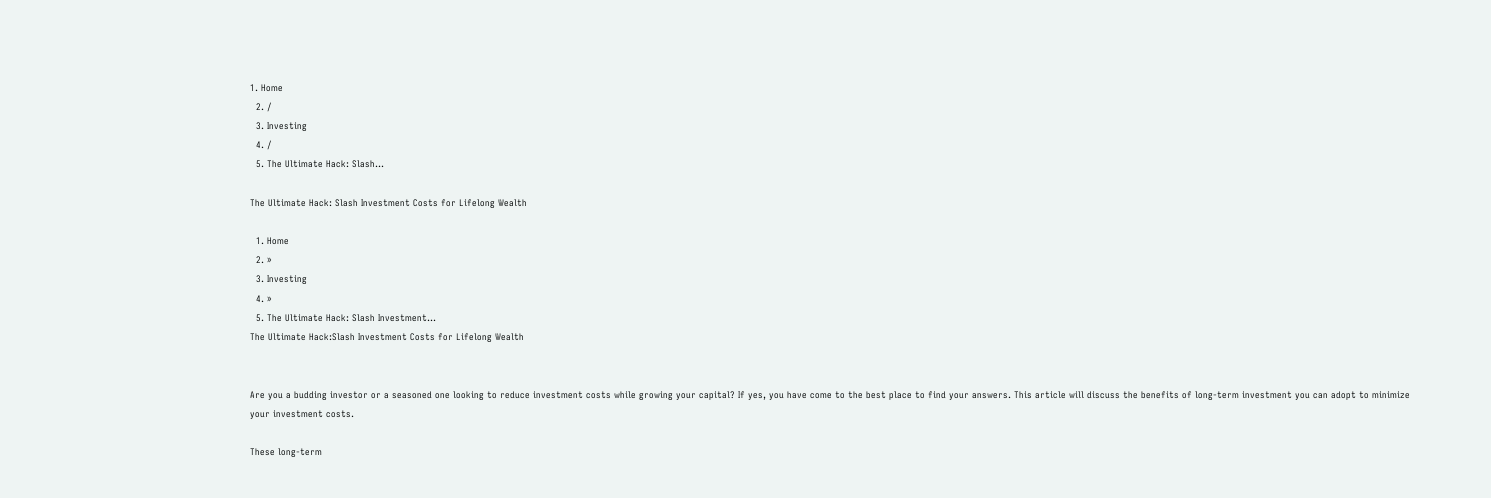1. Home
  2. /
  3. Investing
  4. /
  5. The Ultimate Hack: Slash...

The Ultimate Hack: Slash Investment Costs for Lifelong Wealth

  1. Home
  2. »
  3. Investing
  4. »
  5. The Ultimate Hack: Slash Investment…
The Ultimate Hack:Slash Investment Costs for Lifelong Wealth


Are you a budding investor or a seasoned one looking to reduce investment costs while growing your capital? If yes, you have come to the best place to find your answers. This article will discuss the benefits of long-term investment you can adopt to minimize your investment costs.

These long-term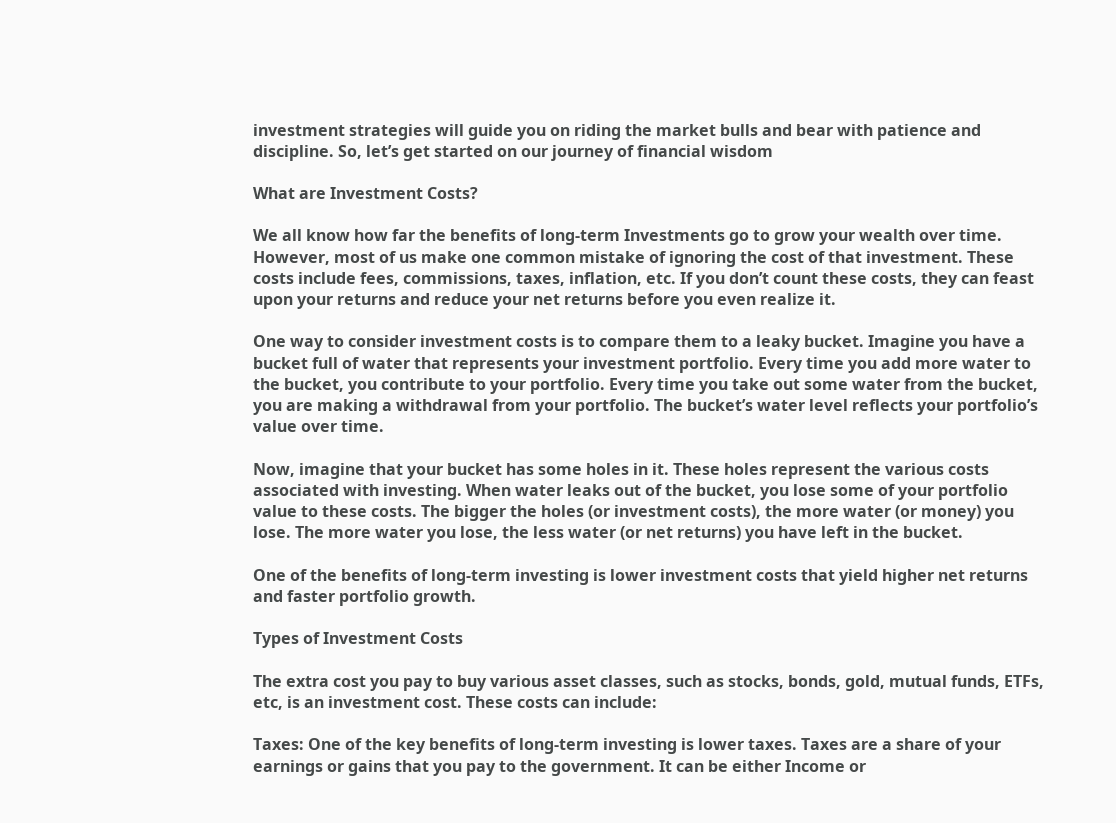investment strategies will guide you on riding the market bulls and bear with patience and discipline. So, let’s get started on our journey of financial wisdom

What are Investment Costs?

We all know how far the benefits of long-term Investments go to grow your wealth over time. However, most of us make one common mistake of ignoring the cost of that investment. These costs include fees, commissions, taxes, inflation, etc. If you don’t count these costs, they can feast upon your returns and reduce your net returns before you even realize it.

One way to consider investment costs is to compare them to a leaky bucket. Imagine you have a bucket full of water that represents your investment portfolio. Every time you add more water to the bucket, you contribute to your portfolio. Every time you take out some water from the bucket, you are making a withdrawal from your portfolio. The bucket’s water level reflects your portfolio’s value over time.

Now, imagine that your bucket has some holes in it. These holes represent the various costs associated with investing. When water leaks out of the bucket, you lose some of your portfolio value to these costs. The bigger the holes (or investment costs), the more water (or money) you lose. The more water you lose, the less water (or net returns) you have left in the bucket.

One of the benefits of long-term investing is lower investment costs that yield higher net returns and faster portfolio growth.

Types of Investment Costs

The extra cost you pay to buy various asset classes, such as stocks, bonds, gold, mutual funds, ETFs, etc, is an investment cost. These costs can include:

Taxes: One of the key benefits of long-term investing is lower taxes. Taxes are a share of your earnings or gains that you pay to the government. It can be either Income or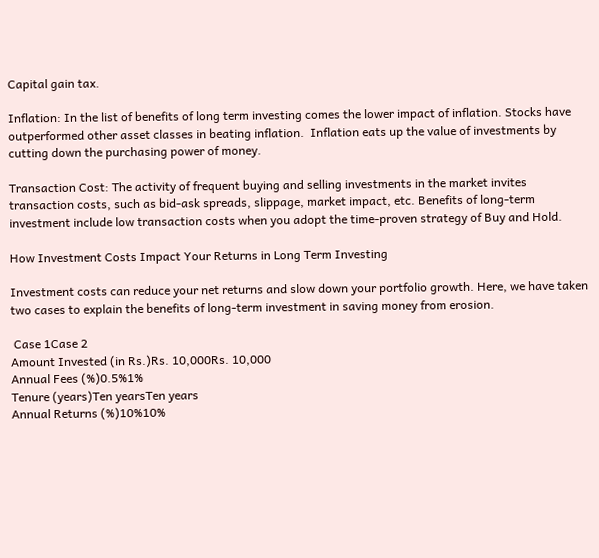Capital gain tax.

Inflation: In the list of benefits of long term investing comes the lower impact of inflation. Stocks have outperformed other asset classes in beating inflation.  Inflation eats up the value of investments by cutting down the purchasing power of money.

Transaction Cost: The activity of frequent buying and selling investments in the market invites transaction costs, such as bid-ask spreads, slippage, market impact, etc. Benefits of long-term investment include low transaction costs when you adopt the time-proven strategy of Buy and Hold.

How Investment Costs Impact Your Returns in Long Term Investing

Investment costs can reduce your net returns and slow down your portfolio growth. Here, we have taken two cases to explain the benefits of long-term investment in saving money from erosion.

 Case 1Case 2
Amount Invested (in Rs.)Rs. 10,000Rs. 10,000
Annual Fees (%)0.5%1%
Tenure (years)Ten yearsTen years
Annual Returns (%)10%10%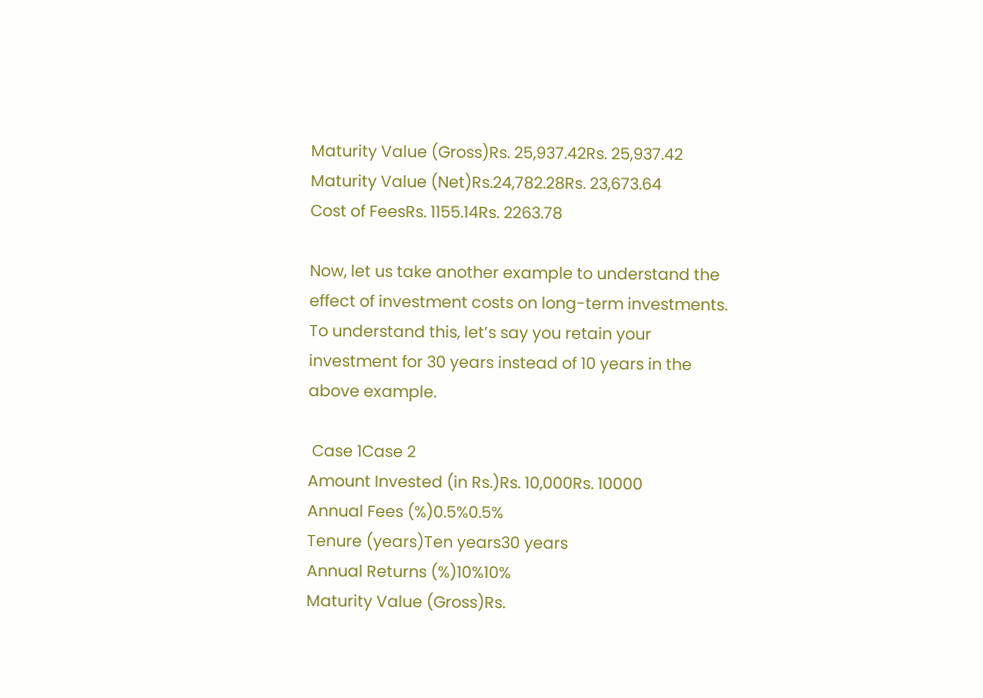Maturity Value (Gross)Rs. 25,937.42Rs. 25,937.42
Maturity Value (Net)Rs.24,782.28Rs. 23,673.64
Cost of FeesRs. 1155.14Rs. 2263.78

Now, let us take another example to understand the effect of investment costs on long-term investments. To understand this, let’s say you retain your investment for 30 years instead of 10 years in the above example.

 Case 1Case 2
Amount Invested (in Rs.)Rs. 10,000Rs. 10000
Annual Fees (%)0.5%0.5%
Tenure (years)Ten years30 years
Annual Returns (%)10%10%
Maturity Value (Gross)Rs.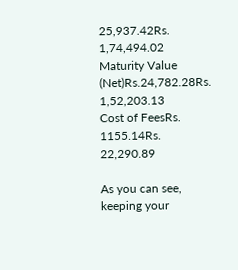25,937.42Rs. 1,74,494.02
Maturity Value (Net)Rs.24,782.28Rs. 1,52,203.13
Cost of FeesRs. 1155.14Rs. 22,290.89

As you can see, keeping your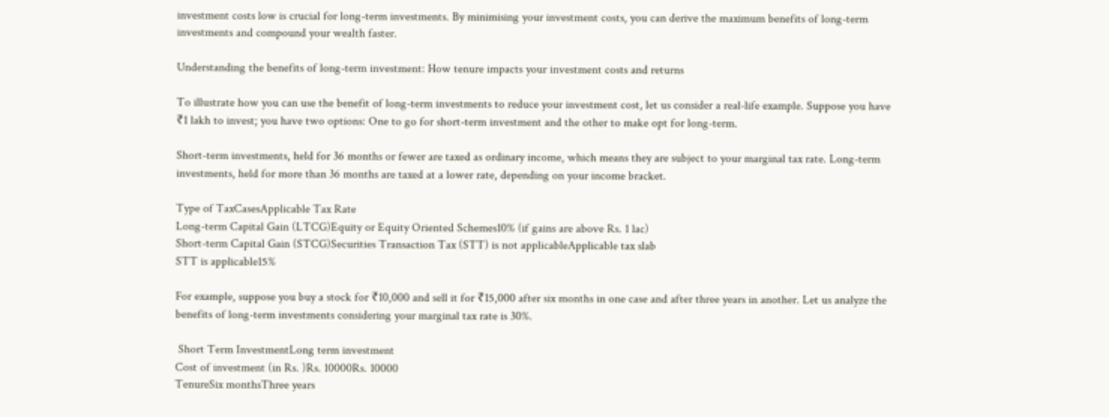investment costs low is crucial for long-term investments. By minimising your investment costs, you can derive the maximum benefits of long-term investments and compound your wealth faster.

Understanding the benefits of long-term investment: How tenure impacts your investment costs and returns

To illustrate how you can use the benefit of long-term investments to reduce your investment cost, let us consider a real-life example. Suppose you have ₹1 lakh to invest; you have two options: One to go for short-term investment and the other to make opt for long-term.

Short-term investments, held for 36 months or fewer are taxed as ordinary income, which means they are subject to your marginal tax rate. Long-term investments, held for more than 36 months are taxed at a lower rate, depending on your income bracket.

Type of TaxCasesApplicable Tax Rate
Long-term Capital Gain (LTCG)Equity or Equity Oriented Schemes10% (if gains are above Rs. 1 lac)
Short-term Capital Gain (STCG)Securities Transaction Tax (STT) is not applicableApplicable tax slab
STT is applicable15%

For example, suppose you buy a stock for ₹10,000 and sell it for ₹15,000 after six months in one case and after three years in another. Let us analyze the benefits of long-term investments considering your marginal tax rate is 30%.

 Short Term InvestmentLong term investment
Cost of investment (in Rs. )Rs. 10000Rs. 10000
TenureSix monthsThree years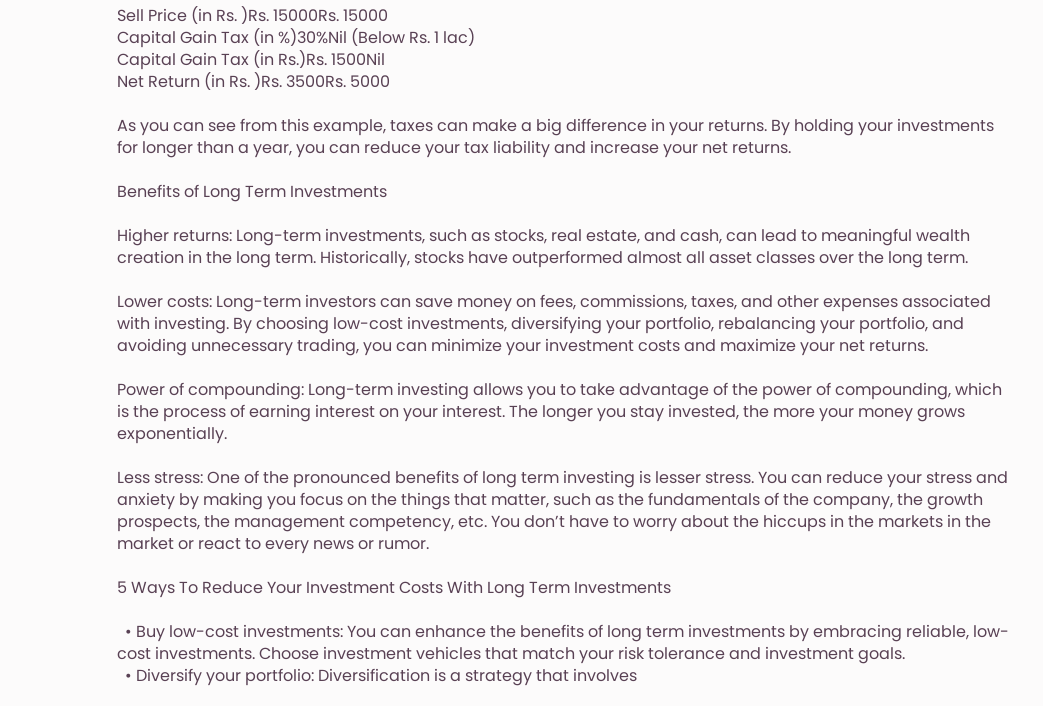Sell Price (in Rs. )Rs. 15000Rs. 15000
Capital Gain Tax (in %)30%Nil (Below Rs. 1 lac)
Capital Gain Tax (in Rs.)Rs. 1500Nil
Net Return (in Rs. )Rs. 3500Rs. 5000

As you can see from this example, taxes can make a big difference in your returns. By holding your investments for longer than a year, you can reduce your tax liability and increase your net returns.

Benefits of Long Term Investments

Higher returns: Long-term investments, such as stocks, real estate, and cash, can lead to meaningful wealth creation in the long term. Historically, stocks have outperformed almost all asset classes over the long term.

Lower costs: Long-term investors can save money on fees, commissions, taxes, and other expenses associated with investing. By choosing low-cost investments, diversifying your portfolio, rebalancing your portfolio, and avoiding unnecessary trading, you can minimize your investment costs and maximize your net returns.

Power of compounding: Long-term investing allows you to take advantage of the power of compounding, which is the process of earning interest on your interest. The longer you stay invested, the more your money grows exponentially.

Less stress: One of the pronounced benefits of long term investing is lesser stress. You can reduce your stress and anxiety by making you focus on the things that matter, such as the fundamentals of the company, the growth prospects, the management competency, etc. You don’t have to worry about the hiccups in the markets in the market or react to every news or rumor.

5 Ways To Reduce Your Investment Costs With Long Term Investments

  • Buy low-cost investments: You can enhance the benefits of long term investments by embracing reliable, low-cost investments. Choose investment vehicles that match your risk tolerance and investment goals.
  • Diversify your portfolio: Diversification is a strategy that involves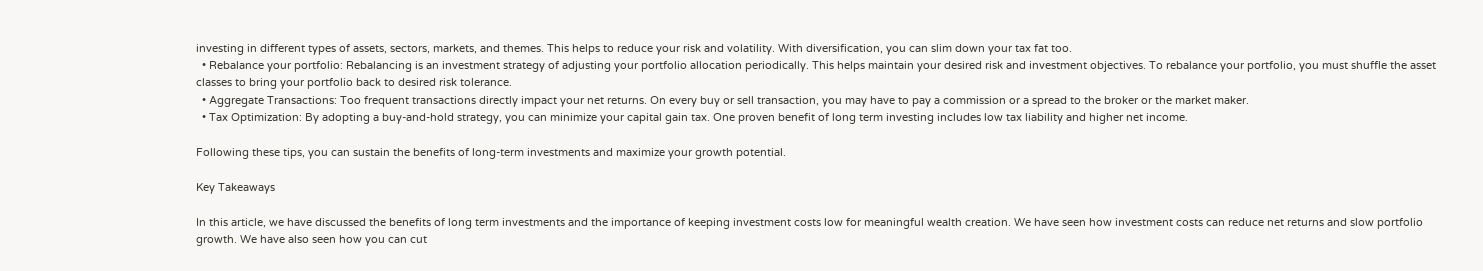investing in different types of assets, sectors, markets, and themes. This helps to reduce your risk and volatility. With diversification, you can slim down your tax fat too.
  • Rebalance your portfolio: Rebalancing is an investment strategy of adjusting your portfolio allocation periodically. This helps maintain your desired risk and investment objectives. To rebalance your portfolio, you must shuffle the asset classes to bring your portfolio back to desired risk tolerance.
  • Aggregate Transactions: Too frequent transactions directly impact your net returns. On every buy or sell transaction, you may have to pay a commission or a spread to the broker or the market maker.
  • Tax Optimization: By adopting a buy-and-hold strategy, you can minimize your capital gain tax. One proven benefit of long term investing includes low tax liability and higher net income.

Following these tips, you can sustain the benefits of long-term investments and maximize your growth potential.

Key Takeaways

In this article, we have discussed the benefits of long term investments and the importance of keeping investment costs low for meaningful wealth creation. We have seen how investment costs can reduce net returns and slow portfolio growth. We have also seen how you can cut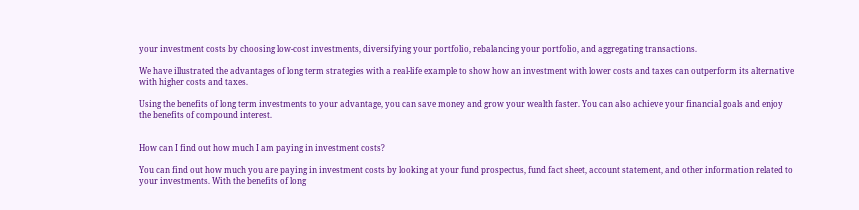your investment costs by choosing low-cost investments, diversifying your portfolio, rebalancing your portfolio, and aggregating transactions.

We have illustrated the advantages of long term strategies with a real-life example to show how an investment with lower costs and taxes can outperform its alternative with higher costs and taxes.

Using the benefits of long term investments to your advantage, you can save money and grow your wealth faster. You can also achieve your financial goals and enjoy the benefits of compound interest.


How can I find out how much I am paying in investment costs?

You can find out how much you are paying in investment costs by looking at your fund prospectus, fund fact sheet, account statement, and other information related to your investments. With the benefits of long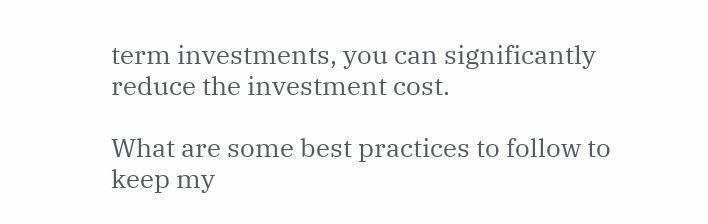term investments, you can significantly reduce the investment cost.

What are some best practices to follow to keep my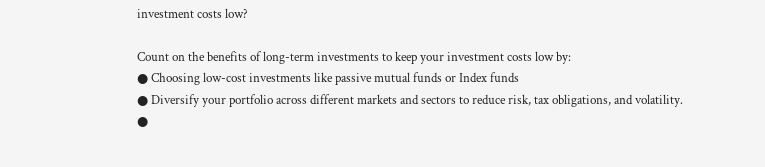investment costs low?

Count on the benefits of long-term investments to keep your investment costs low by:
● Choosing low-cost investments like passive mutual funds or Index funds
● Diversify your portfolio across different markets and sectors to reduce risk, tax obligations, and volatility.
●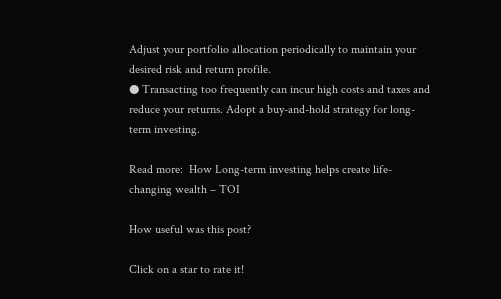Adjust your portfolio allocation periodically to maintain your desired risk and return profile.
● Transacting too frequently can incur high costs and taxes and reduce your returns. Adopt a buy-and-hold strategy for long-term investing.

Read more:  How Long-term investing helps create life-changing wealth – TOI

How useful was this post?

Click on a star to rate it!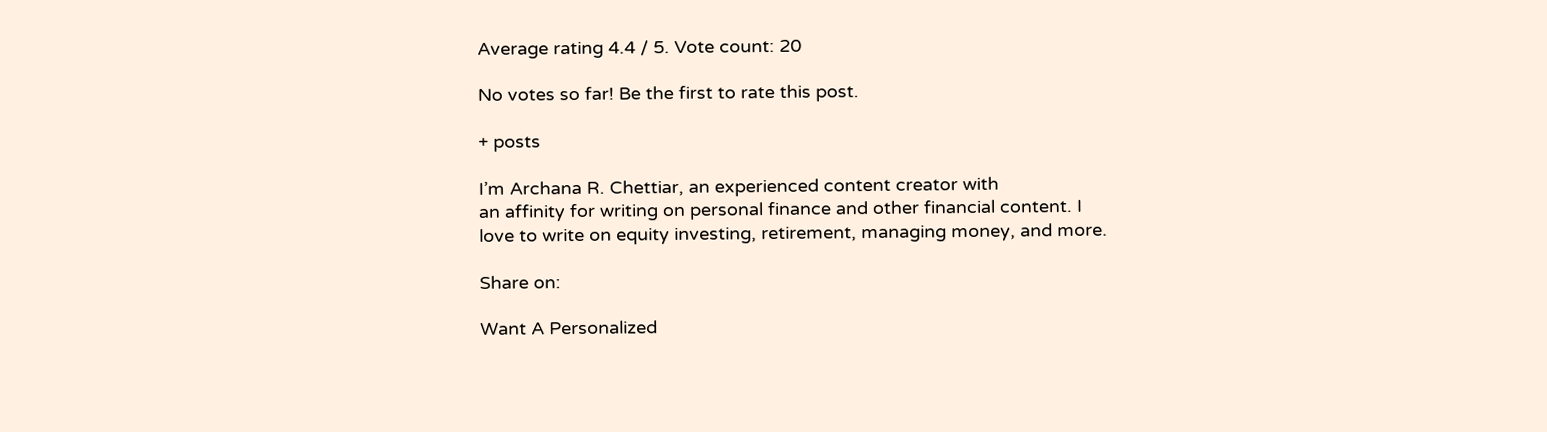Average rating 4.4 / 5. Vote count: 20

No votes so far! Be the first to rate this post.

+ posts

I’m Archana R. Chettiar, an experienced content creator with
an affinity for writing on personal finance and other financial content. I
love to write on equity investing, retirement, managing money, and more.

Share on:

Want A Personalized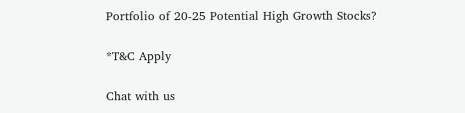Portfolio of 20-25 Potential High Growth Stocks?

*T&C Apply

Chat with us